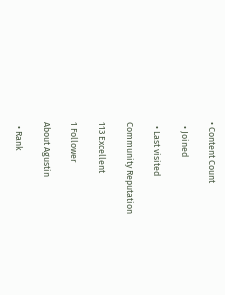• Content Count

  • Joined

  • Last visited

Community Reputation

113 Excellent

1 Follower

About Agustin

  • Rank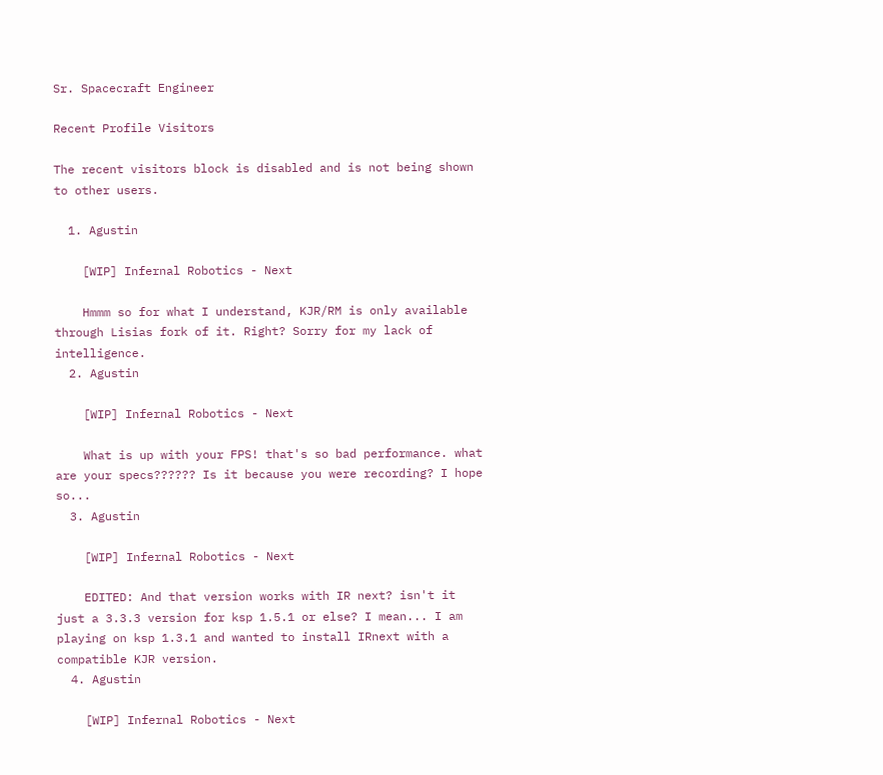Sr. Spacecraft Engineer

Recent Profile Visitors

The recent visitors block is disabled and is not being shown to other users.

  1. Agustin

    [WIP] Infernal Robotics - Next

    Hmmm so for what I understand, KJR/RM is only available through Lisias fork of it. Right? Sorry for my lack of intelligence.
  2. Agustin

    [WIP] Infernal Robotics - Next

    What is up with your FPS! that's so bad performance. what are your specs?????? Is it because you were recording? I hope so...
  3. Agustin

    [WIP] Infernal Robotics - Next

    EDITED: And that version works with IR next? isn't it just a 3.3.3 version for ksp 1.5.1 or else? I mean... I am playing on ksp 1.3.1 and wanted to install IRnext with a compatible KJR version.
  4. Agustin

    [WIP] Infernal Robotics - Next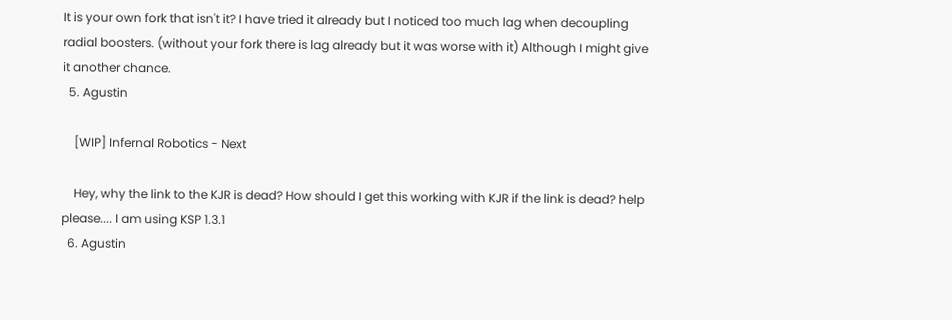It is your own fork that isn't it? I have tried it already but I noticed too much lag when decoupling radial boosters. (without your fork there is lag already but it was worse with it) Although I might give it another chance.
  5. Agustin

    [WIP] Infernal Robotics - Next

    Hey, why the link to the KJR is dead? How should I get this working with KJR if the link is dead? help please.... I am using KSP 1.3.1
  6. Agustin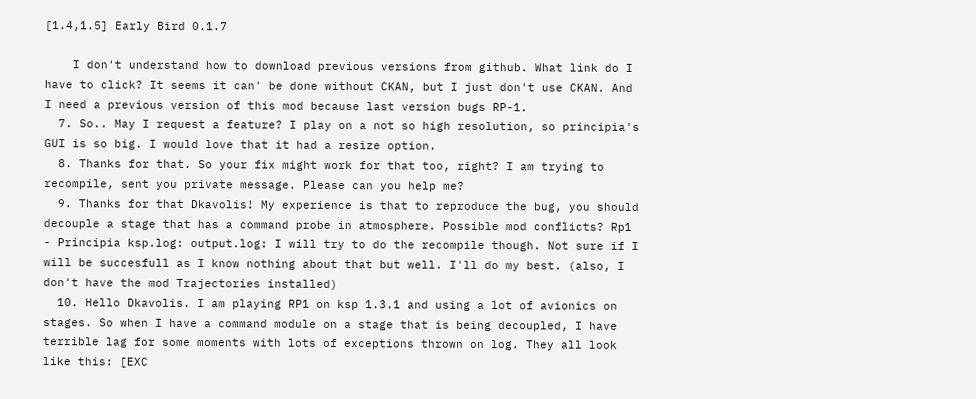[1.4,1.5] Early Bird 0.1.7

    I don't understand how to download previous versions from github. What link do I have to click? It seems it can' be done without CKAN, but I just don't use CKAN. And I need a previous version of this mod because last version bugs RP-1.
  7. So.. May I request a feature? I play on a not so high resolution, so principia's GUI is so big. I would love that it had a resize option.
  8. Thanks for that. So your fix might work for that too, right? I am trying to recompile, sent you private message. Please can you help me?
  9. Thanks for that Dkavolis! My experience is that to reproduce the bug, you should decouple a stage that has a command probe in atmosphere. Possible mod conflicts? Rp1 - Principia ksp.log: output.log: I will try to do the recompile though. Not sure if I will be succesfull as I know nothing about that but well. I'll do my best. (also, I don't have the mod Trajectories installed)
  10. Hello Dkavolis. I am playing RP1 on ksp 1.3.1 and using a lot of avionics on stages. So when I have a command module on a stage that is being decoupled, I have terrible lag for some moments with lots of exceptions thrown on log. They all look like this: [EXC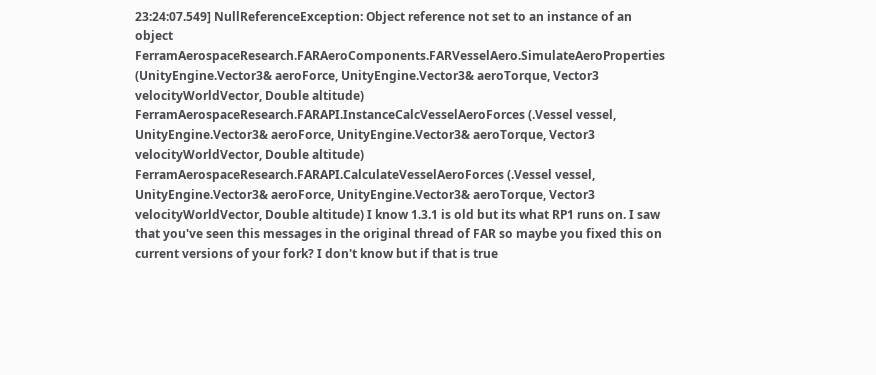23:24:07.549] NullReferenceException: Object reference not set to an instance of an object FerramAerospaceResearch.FARAeroComponents.FARVesselAero.SimulateAeroProperties (UnityEngine.Vector3& aeroForce, UnityEngine.Vector3& aeroTorque, Vector3 velocityWorldVector, Double altitude) FerramAerospaceResearch.FARAPI.InstanceCalcVesselAeroForces (.Vessel vessel, UnityEngine.Vector3& aeroForce, UnityEngine.Vector3& aeroTorque, Vector3 velocityWorldVector, Double altitude) FerramAerospaceResearch.FARAPI.CalculateVesselAeroForces (.Vessel vessel, UnityEngine.Vector3& aeroForce, UnityEngine.Vector3& aeroTorque, Vector3 velocityWorldVector, Double altitude) I know 1.3.1 is old but its what RP1 runs on. I saw that you've seen this messages in the original thread of FAR so maybe you fixed this on current versions of your fork? I don't know but if that is true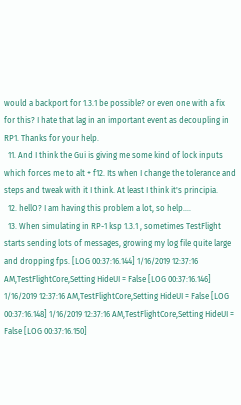would a backport for 1.3.1 be possible? or even one with a fix for this? I hate that lag in an important event as decoupling in RP1. Thanks for your help.
  11. And I think the Gui is giving me some kind of lock inputs which forces me to alt + f12. Its when I change the tolerance and steps and tweak with it I think. At least I think it's principia.
  12. hellO? I am having this problem a lot, so help....
  13. When simulating in RP-1 ksp 1.3.1 , sometimes TestFlight starts sending lots of messages, growing my log file quite large and dropping fps. [LOG 00:37:16.144] 1/16/2019 12:37:16 AM,TestFlightCore,Setting HideUI = False [LOG 00:37:16.146] 1/16/2019 12:37:16 AM,TestFlightCore,Setting HideUI = False [LOG 00:37:16.148] 1/16/2019 12:37:16 AM,TestFlightCore,Setting HideUI = False [LOG 00:37:16.150]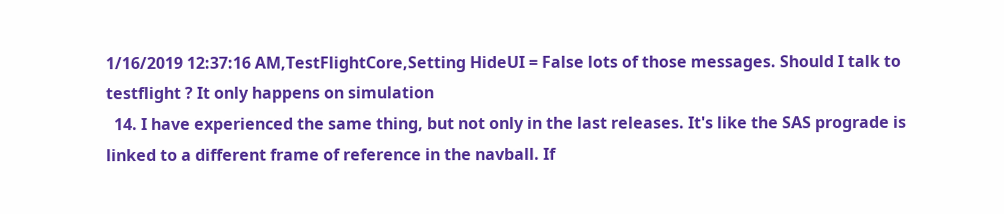1/16/2019 12:37:16 AM,TestFlightCore,Setting HideUI = False lots of those messages. Should I talk to testflight ? It only happens on simulation
  14. I have experienced the same thing, but not only in the last releases. It's like the SAS prograde is linked to a different frame of reference in the navball. If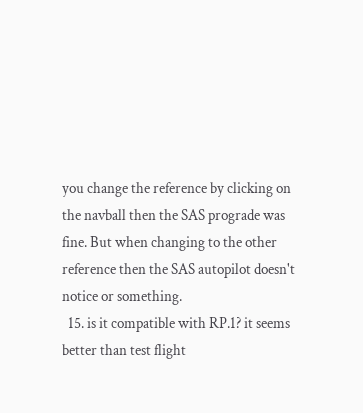you change the reference by clicking on the navball then the SAS prograde was fine. But when changing to the other reference then the SAS autopilot doesn't notice or something.
  15. is it compatible with RP.1? it seems better than test flight